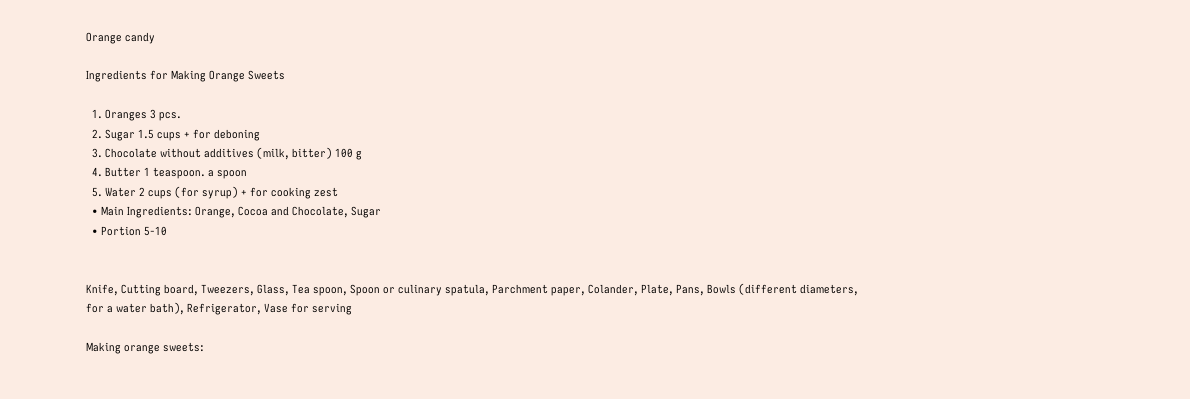Orange candy

Ingredients for Making Orange Sweets

  1. Oranges 3 pcs.
  2. Sugar 1.5 cups + for deboning
  3. Chocolate without additives (milk, bitter) 100 g
  4. Butter 1 teaspoon. a spoon
  5. Water 2 cups (for syrup) + for cooking zest
  • Main Ingredients: Orange, Cocoa and Chocolate, Sugar
  • Portion 5-10


Knife, Cutting board, Tweezers, Glass, Tea spoon, Spoon or culinary spatula, Parchment paper, Colander, Plate, Pans, Bowls (different diameters, for a water bath), Refrigerator, Vase for serving

Making orange sweets: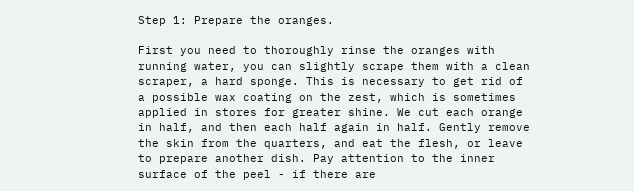Step 1: Prepare the oranges.

First you need to thoroughly rinse the oranges with running water, you can slightly scrape them with a clean scraper, a hard sponge. This is necessary to get rid of a possible wax coating on the zest, which is sometimes applied in stores for greater shine. We cut each orange in half, and then each half again in half. Gently remove the skin from the quarters, and eat the flesh, or leave to prepare another dish. Pay attention to the inner surface of the peel - if there are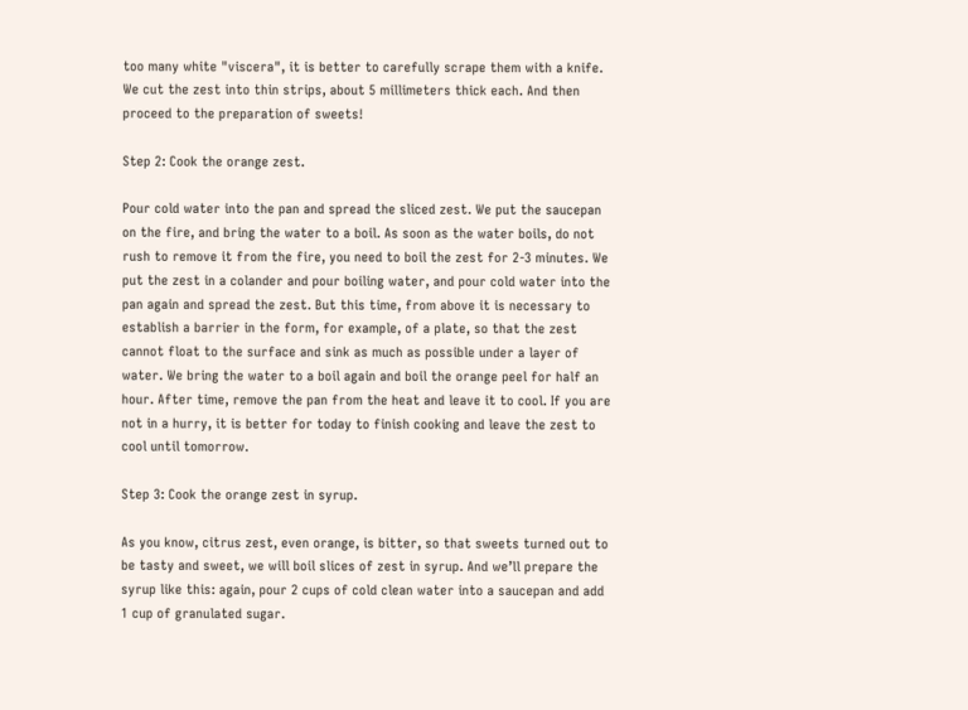too many white "viscera", it is better to carefully scrape them with a knife. We cut the zest into thin strips, about 5 millimeters thick each. And then proceed to the preparation of sweets!

Step 2: Cook the orange zest.

Pour cold water into the pan and spread the sliced zest. We put the saucepan on the fire, and bring the water to a boil. As soon as the water boils, do not rush to remove it from the fire, you need to boil the zest for 2-3 minutes. We put the zest in a colander and pour boiling water, and pour cold water into the pan again and spread the zest. But this time, from above it is necessary to establish a barrier in the form, for example, of a plate, so that the zest cannot float to the surface and sink as much as possible under a layer of water. We bring the water to a boil again and boil the orange peel for half an hour. After time, remove the pan from the heat and leave it to cool. If you are not in a hurry, it is better for today to finish cooking and leave the zest to cool until tomorrow.

Step 3: Cook the orange zest in syrup.

As you know, citrus zest, even orange, is bitter, so that sweets turned out to be tasty and sweet, we will boil slices of zest in syrup. And we’ll prepare the syrup like this: again, pour 2 cups of cold clean water into a saucepan and add 1 cup of granulated sugar.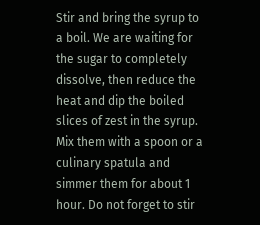Stir and bring the syrup to a boil. We are waiting for the sugar to completely dissolve, then reduce the heat and dip the boiled slices of zest in the syrup. Mix them with a spoon or a culinary spatula and simmer them for about 1 hour. Do not forget to stir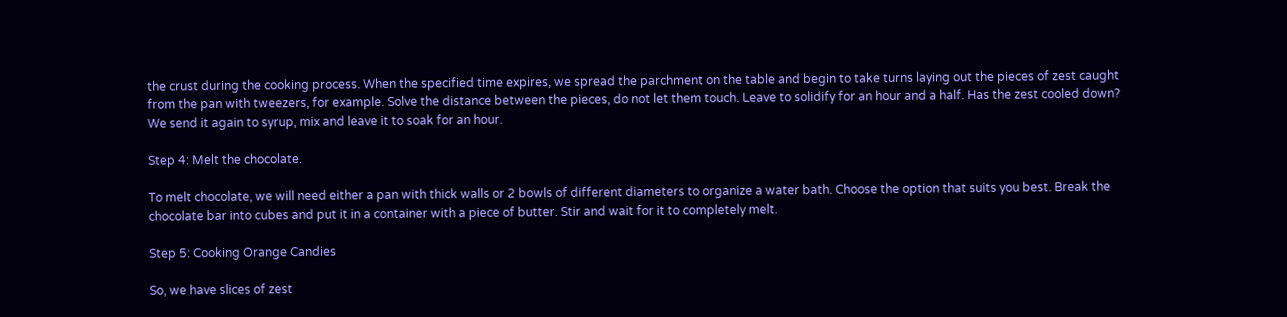the crust during the cooking process. When the specified time expires, we spread the parchment on the table and begin to take turns laying out the pieces of zest caught from the pan with tweezers, for example. Solve the distance between the pieces, do not let them touch. Leave to solidify for an hour and a half. Has the zest cooled down? We send it again to syrup, mix and leave it to soak for an hour.

Step 4: Melt the chocolate.

To melt chocolate, we will need either a pan with thick walls or 2 bowls of different diameters to organize a water bath. Choose the option that suits you best. Break the chocolate bar into cubes and put it in a container with a piece of butter. Stir and wait for it to completely melt.

Step 5: Cooking Orange Candies

So, we have slices of zest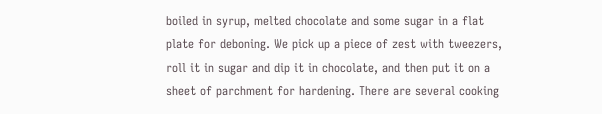boiled in syrup, melted chocolate and some sugar in a flat plate for deboning. We pick up a piece of zest with tweezers, roll it in sugar and dip it in chocolate, and then put it on a sheet of parchment for hardening. There are several cooking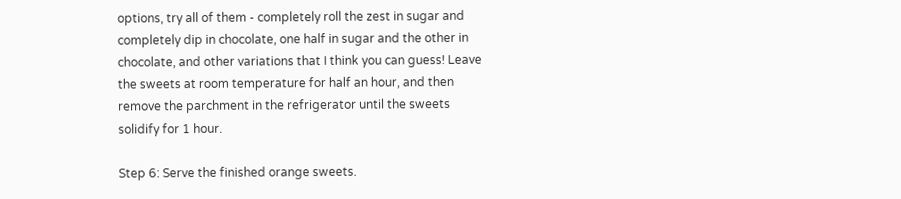options, try all of them - completely roll the zest in sugar and completely dip in chocolate, one half in sugar and the other in chocolate, and other variations that I think you can guess! Leave the sweets at room temperature for half an hour, and then remove the parchment in the refrigerator until the sweets solidify for 1 hour.

Step 6: Serve the finished orange sweets.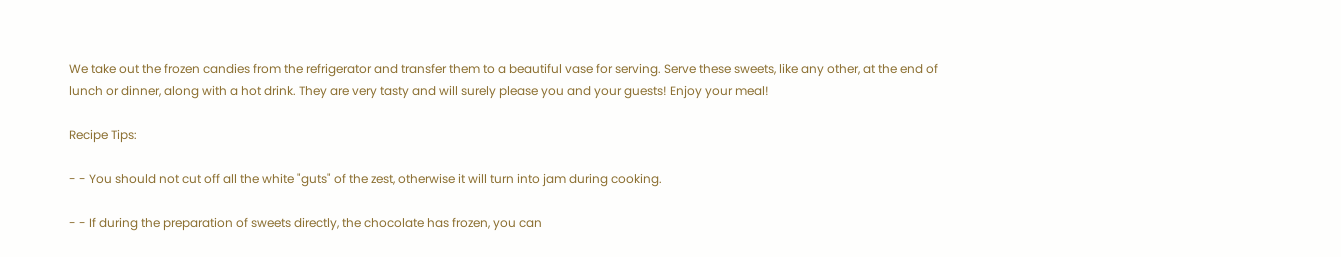We take out the frozen candies from the refrigerator and transfer them to a beautiful vase for serving. Serve these sweets, like any other, at the end of lunch or dinner, along with a hot drink. They are very tasty and will surely please you and your guests! Enjoy your meal!

Recipe Tips:

- - You should not cut off all the white "guts" of the zest, otherwise it will turn into jam during cooking.

- - If during the preparation of sweets directly, the chocolate has frozen, you can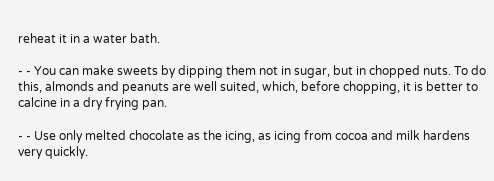reheat it in a water bath.

- - You can make sweets by dipping them not in sugar, but in chopped nuts. To do this, almonds and peanuts are well suited, which, before chopping, it is better to calcine in a dry frying pan.

- - Use only melted chocolate as the icing, as icing from cocoa and milk hardens very quickly.